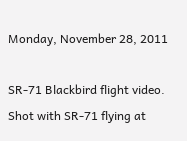Monday, November 28, 2011

SR-71 Blackbird flight video. Shot with SR-71 flying at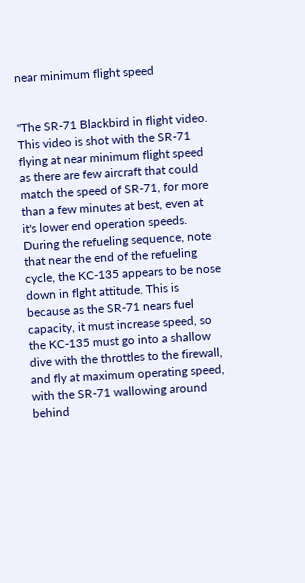near minimum flight speed


"The SR-71 Blackbird in flight video. This video is shot with the SR-71 flying at near minimum flight speed as there are few aircraft that could match the speed of SR-71, for more than a few minutes at best, even at it's lower end operation speeds. During the refueling sequence, note that near the end of the refueling cycle, the KC-135 appears to be nose down in flght attitude. This is because as the SR-71 nears fuel capacity, it must increase speed, so the KC-135 must go into a shallow dive with the throttles to the firewall, and fly at maximum operating speed, with the SR-71 wallowing around behind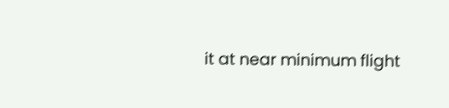it at near minimum flight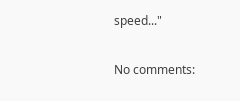speed..."

No comments: